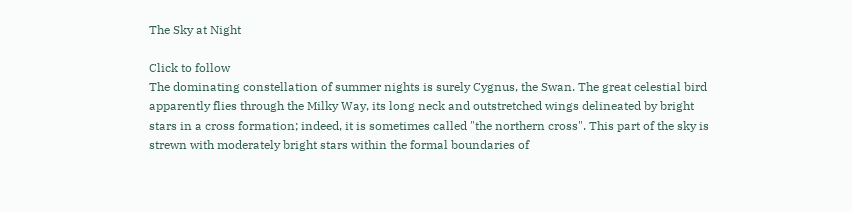The Sky at Night

Click to follow
The dominating constellation of summer nights is surely Cygnus, the Swan. The great celestial bird apparently flies through the Milky Way, its long neck and outstretched wings delineated by bright stars in a cross formation; indeed, it is sometimes called "the northern cross". This part of the sky is strewn with moderately bright stars within the formal boundaries of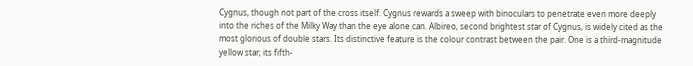Cygnus, though not part of the cross itself. Cygnus rewards a sweep with binoculars to penetrate even more deeply into the riches of the Milky Way than the eye alone can. Albireo, second brightest star of Cygnus, is widely cited as the most glorious of double stars. Its distinctive feature is the colour contrast between the pair. One is a third-magnitude yellow star; its fifth-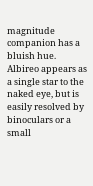magnitude companion has a bluish hue. Albireo appears as a single star to the naked eye, but is easily resolved by binoculars or a small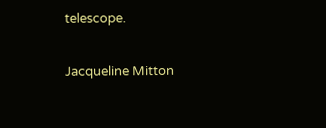telescope.

Jacqueline Mitton